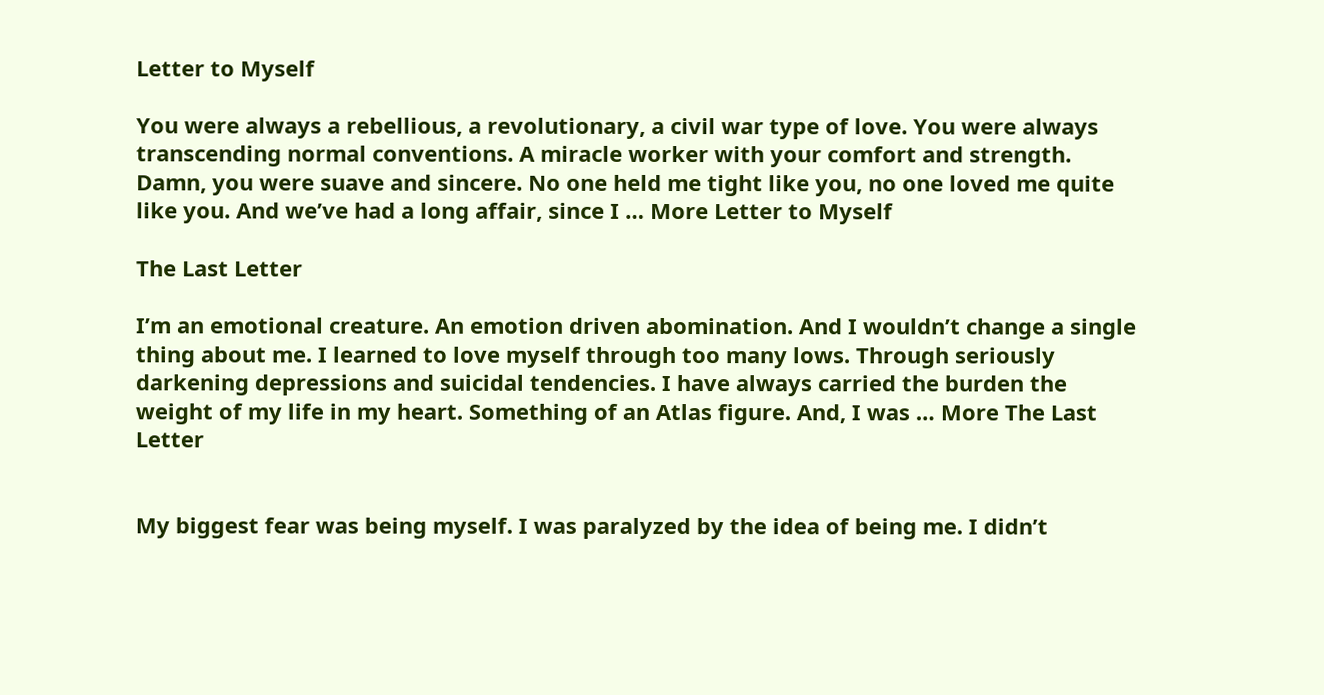Letter to Myself

You were always a rebellious, a revolutionary, a civil war type of love. You were always transcending normal conventions. A miracle worker with your comfort and strength. Damn, you were suave and sincere. No one held me tight like you, no one loved me quite like you. And we’ve had a long affair, since I … More Letter to Myself

The Last Letter

I’m an emotional creature. An emotion driven abomination. And I wouldn’t change a single thing about me. I learned to love myself through too many lows. Through seriously darkening depressions and suicidal tendencies. I have always carried the burden the weight of my life in my heart. Something of an Atlas figure. And, I was … More The Last Letter


My biggest fear was being myself. I was paralyzed by the idea of being me. I didn’t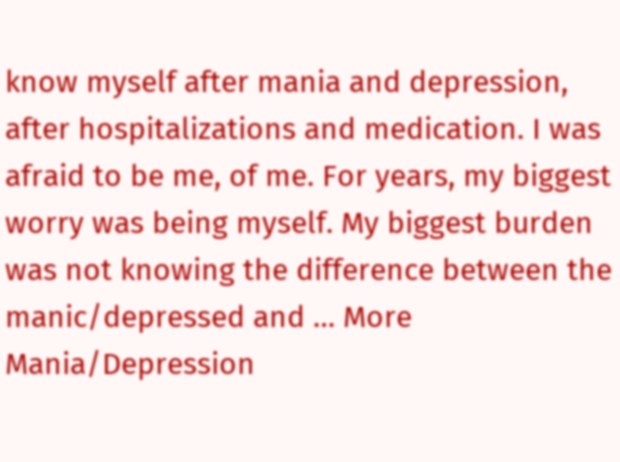know myself after mania and depression, after hospitalizations and medication. I was afraid to be me, of me. For years, my biggest worry was being myself. My biggest burden was not knowing the difference between the manic/depressed and … More Mania/Depression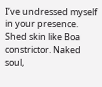I’ve undressed myself in your presence. Shed skin like Boa constrictor. Naked soul,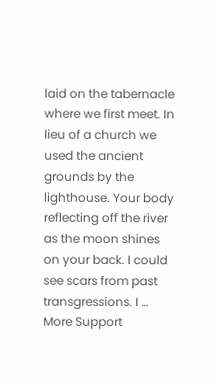laid on the tabernacle where we first meet. In lieu of a church we used the ancient grounds by the lighthouse. Your body reflecting off the river as the moon shines on your back. I could see scars from past transgressions. I … More Support